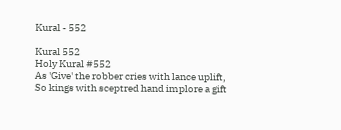Kural - 552

Kural 552
Holy Kural #552
As 'Give' the robber cries with lance uplift,
So kings with sceptred hand implore a gift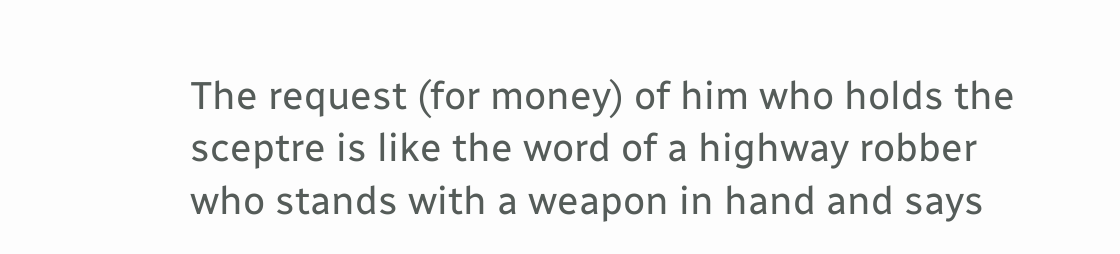The request (for money) of him who holds the sceptre is like the word of a highway robber who stands with a weapon in hand and says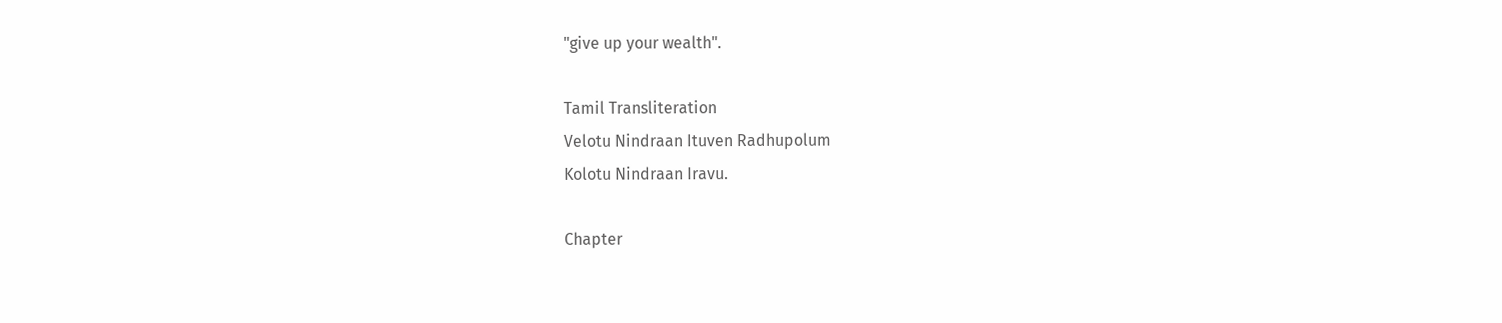"give up your wealth".

Tamil Transliteration
Velotu Nindraan Ituven Radhupolum
Kolotu Nindraan Iravu.

Chapter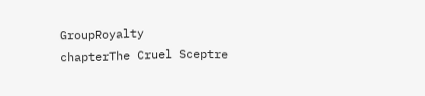GroupRoyalty
chapterThe Cruel Sceptre